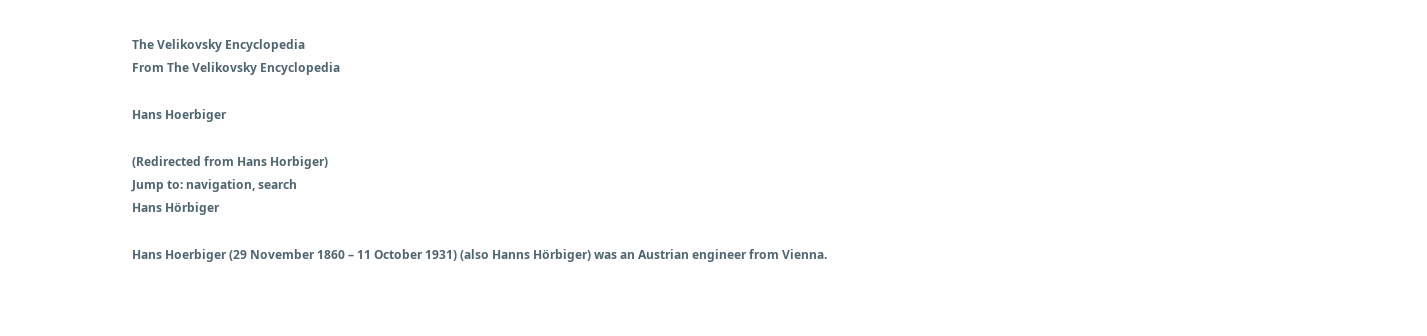The Velikovsky Encyclopedia
From The Velikovsky Encyclopedia

Hans Hoerbiger

(Redirected from Hans Horbiger)
Jump to: navigation, search
Hans Hörbiger

Hans Hoerbiger (29 November 1860 – 11 October 1931) (also Hanns Hörbiger) was an Austrian engineer from Vienna.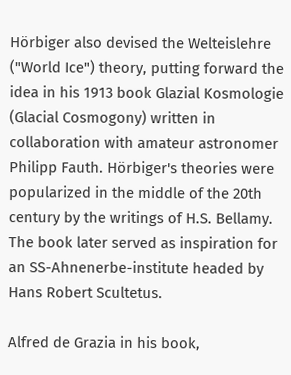Hörbiger also devised the Welteislehre ("World Ice") theory, putting forward the idea in his 1913 book Glazial Kosmologie (Glacial Cosmogony) written in collaboration with amateur astronomer Philipp Fauth. Hörbiger's theories were popularized in the middle of the 20th century by the writings of H.S. Bellamy. The book later served as inspiration for an SS-Ahnenerbe-institute headed by Hans Robert Scultetus.

Alfred de Grazia in his book,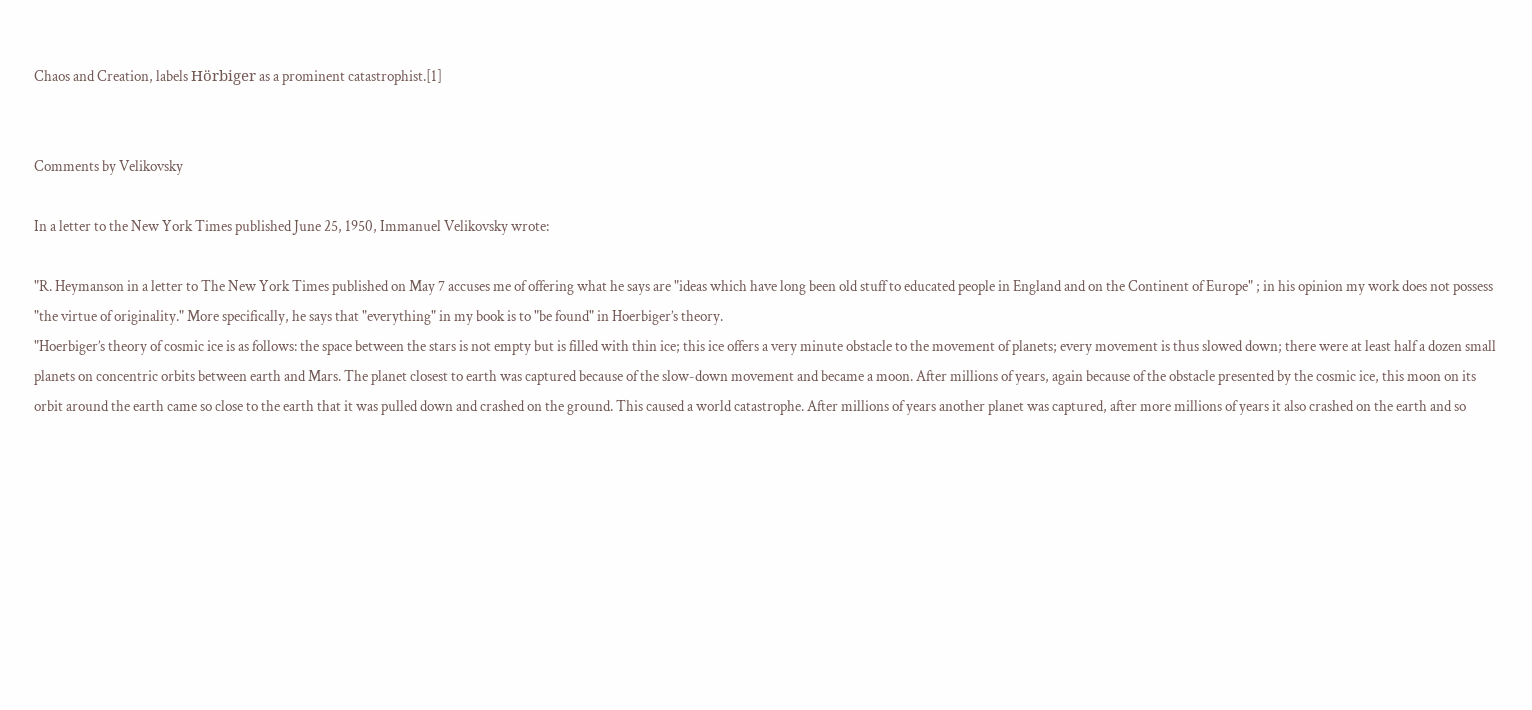Chaos and Creation, labels Hörbiger as a prominent catastrophist.[1]


Comments by Velikovsky

In a letter to the New York Times published June 25, 1950, Immanuel Velikovsky wrote:

"R. Heymanson in a letter to The New York Times published on May 7 accuses me of offering what he says are "ideas which have long been old stuff to educated people in England and on the Continent of Europe" ; in his opinion my work does not possess "the virtue of originality." More specifically, he says that "everything" in my book is to "be found" in Hoerbiger’s theory.
"Hoerbiger’s theory of cosmic ice is as follows: the space between the stars is not empty but is filled with thin ice; this ice offers a very minute obstacle to the movement of planets; every movement is thus slowed down; there were at least half a dozen small planets on concentric orbits between earth and Mars. The planet closest to earth was captured because of the slow-down movement and became a moon. After millions of years, again because of the obstacle presented by the cosmic ice, this moon on its orbit around the earth came so close to the earth that it was pulled down and crashed on the ground. This caused a world catastrophe. After millions of years another planet was captured, after more millions of years it also crashed on the earth and so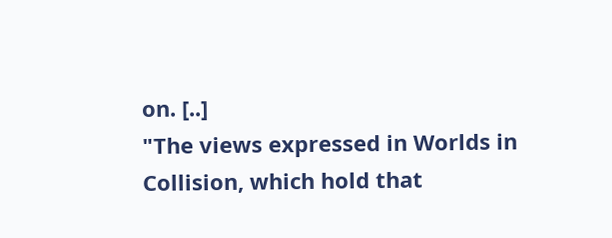on. [..]
"The views expressed in Worlds in Collision, which hold that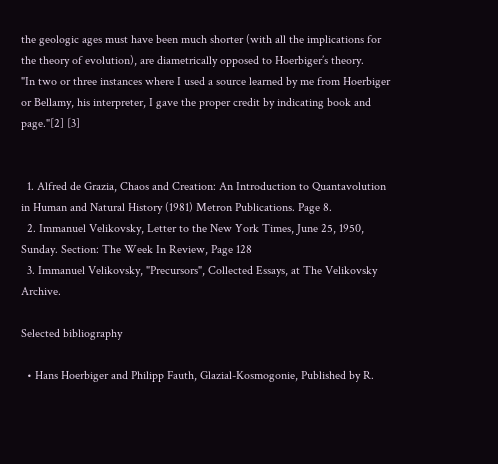the geologic ages must have been much shorter (with all the implications for the theory of evolution), are diametrically opposed to Hoerbiger’s theory.
"In two or three instances where I used a source learned by me from Hoerbiger or Bellamy, his interpreter, I gave the proper credit by indicating book and page."[2] [3]


  1. Alfred de Grazia, Chaos and Creation: An Introduction to Quantavolution in Human and Natural History (1981) Metron Publications. Page 8.
  2. Immanuel Velikovsky, Letter to the New York Times, June 25, 1950, Sunday. Section: The Week In Review, Page 128
  3. Immanuel Velikovsky, "Precursors", Collected Essays, at The Velikovsky Archive.

Selected bibliography

  • Hans Hoerbiger and Philipp Fauth, Glazial-Kosmogonie, Published by R.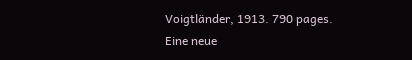Voigtländer, 1913. 790 pages. Eine neue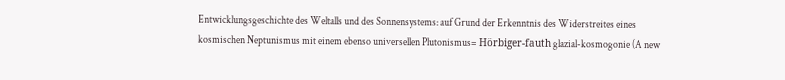Entwicklungsgeschichte des Weltalls und des Sonnensystems: auf Grund der Erkenntnis des Widerstreites eines kosmischen Neptunismus mit einem ebenso universellen Plutonismus= Hörbiger-fauth glazial-kosmogonie (A new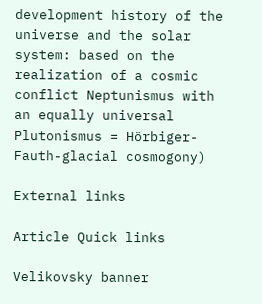development history of the universe and the solar system: based on the realization of a cosmic conflict Neptunismus with an equally universal Plutonismus = Hörbiger-Fauth-glacial cosmogony)

External links

Article Quick links

Velikovsky banner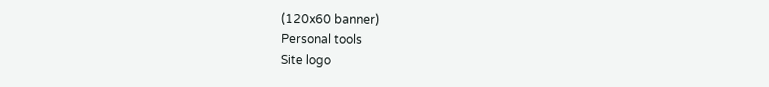(120x60 banner)
Personal tools
Site logo